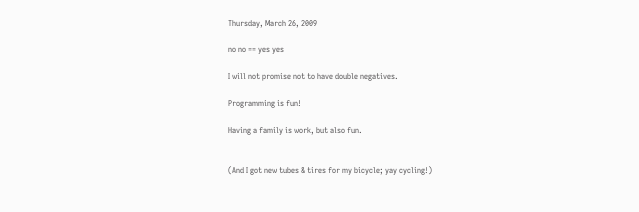Thursday, March 26, 2009

no no == yes yes

I will not promise not to have double negatives.

Programming is fun!

Having a family is work, but also fun.


(And I got new tubes & tires for my bicycle; yay cycling!)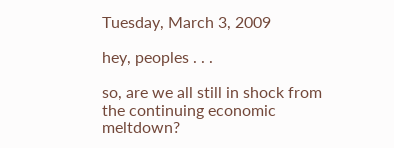Tuesday, March 3, 2009

hey, peoples . . .

so, are we all still in shock from the continuing economic meltdown?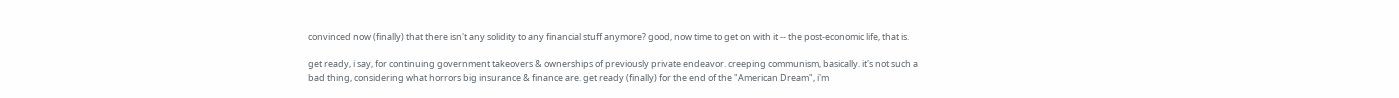convinced now (finally) that there isn't any solidity to any financial stuff anymore? good, now time to get on with it -- the post-economic life, that is.

get ready, i say, for continuing government takeovers & ownerships of previously private endeavor. creeping communism, basically. it's not such a bad thing, considering what horrors big insurance & finance are. get ready (finally) for the end of the "American Dream", i'm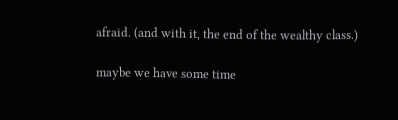afraid. (and with it, the end of the wealthy class.)

maybe we have some time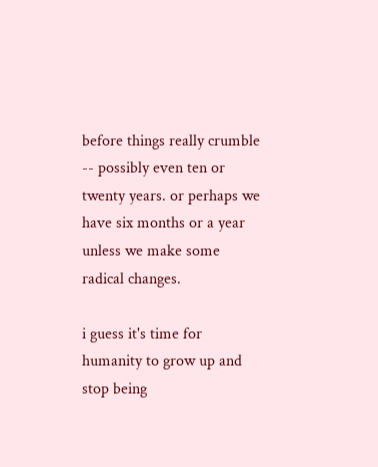before things really crumble -- possibly even ten or twenty years. or perhaps we have six months or a year unless we make some radical changes.

i guess it's time for humanity to grow up and stop being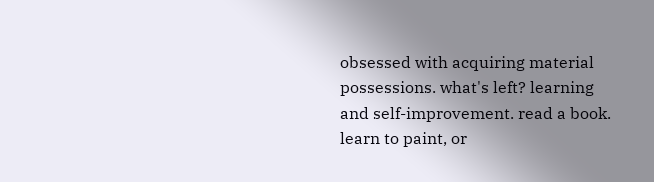obsessed with acquiring material possessions. what's left? learning and self-improvement. read a book. learn to paint, or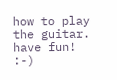how to play the guitar. have fun! :-)